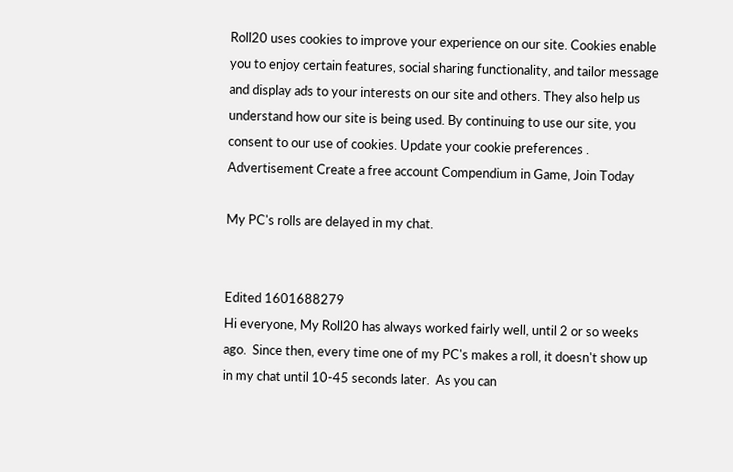Roll20 uses cookies to improve your experience on our site. Cookies enable you to enjoy certain features, social sharing functionality, and tailor message and display ads to your interests on our site and others. They also help us understand how our site is being used. By continuing to use our site, you consent to our use of cookies. Update your cookie preferences .
Advertisement Create a free account Compendium in Game, Join Today

My PC's rolls are delayed in my chat.


Edited 1601688279
Hi everyone, My Roll20 has always worked fairly well, until 2 or so weeks ago.  Since then, every time one of my PC's makes a roll, it doesn't show up in my chat until 10-45 seconds later.  As you can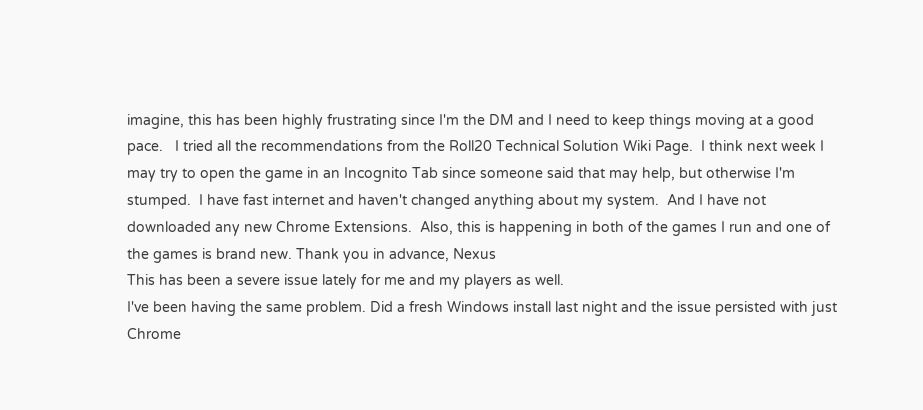imagine, this has been highly frustrating since I'm the DM and I need to keep things moving at a good pace.   I tried all the recommendations from the Roll20 Technical Solution Wiki Page.  I think next week I may try to open the game in an Incognito Tab since someone said that may help, but otherwise I'm stumped.  I have fast internet and haven't changed anything about my system.  And I have not downloaded any new Chrome Extensions.  Also, this is happening in both of the games I run and one of the games is brand new. Thank you in advance, Nexus
This has been a severe issue lately for me and my players as well.
I've been having the same problem. Did a fresh Windows install last night and the issue persisted with just Chrome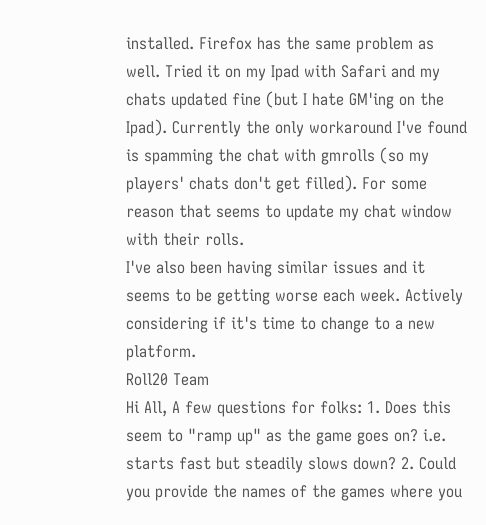installed. Firefox has the same problem as well. Tried it on my Ipad with Safari and my chats updated fine (but I hate GM'ing on the Ipad). Currently the only workaround I've found is spamming the chat with gmrolls (so my players' chats don't get filled). For some reason that seems to update my chat window with their rolls.
I've also been having similar issues and it seems to be getting worse each week. Actively considering if it's time to change to a new platform.
Roll20 Team
Hi All, A few questions for folks: 1. Does this seem to "ramp up" as the game goes on? i.e. starts fast but steadily slows down? 2. Could you provide the names of the games where you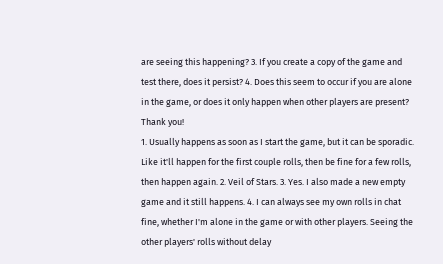are seeing this happening? 3. If you create a copy of the game and test there, does it persist? 4. Does this seem to occur if you are alone in the game, or does it only happen when other players are present? Thank you!
1. Usually happens as soon as I start the game, but it can be sporadic. Like it'll happen for the first couple rolls, then be fine for a few rolls, then happen again. 2. Veil of Stars. 3. Yes. I also made a new empty game and it still happens. 4. I can always see my own rolls in chat fine, whether I'm alone in the game or with other players. Seeing the other players' rolls without delay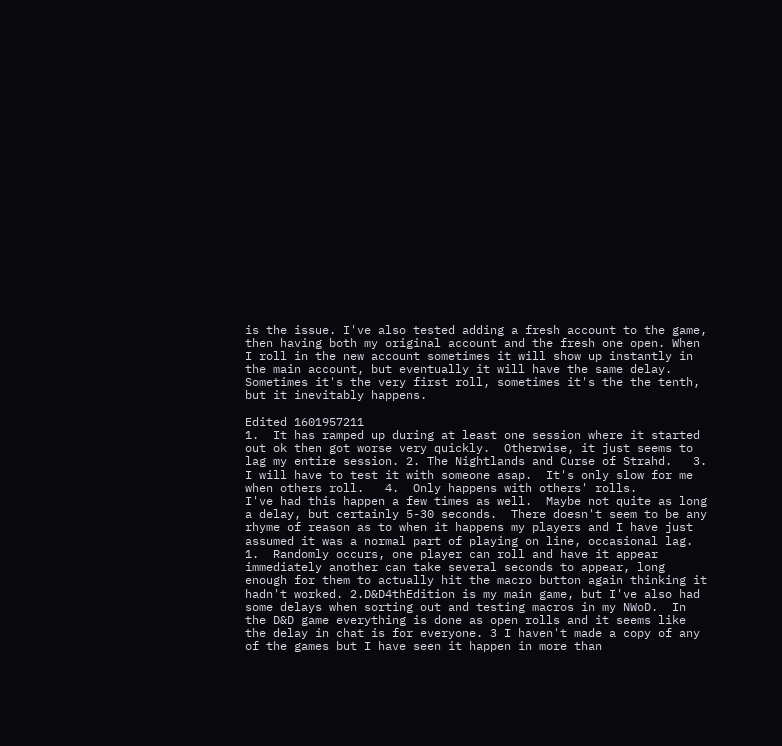is the issue. I've also tested adding a fresh account to the game, then having both my original account and the fresh one open. When I roll in the new account sometimes it will show up instantly in the main account, but eventually it will have the same delay. Sometimes it's the very first roll, sometimes it's the the tenth, but it inevitably happens.

Edited 1601957211
1.  It has ramped up during at least one session where it started out ok then got worse very quickly.  Otherwise, it just seems to lag my entire session. 2. The Nightlands and Curse of Strahd.   3. I will have to test it with someone asap.  It's only slow for me when others roll.   4.  Only happens with others' rolls.
I've had this happen a few times as well.  Maybe not quite as long a delay, but certainly 5-30 seconds.  There doesn't seem to be any rhyme of reason as to when it happens my players and I have just assumed it was a normal part of playing on line, occasional lag. 1.  Randomly occurs, one player can roll and have it appear immediately another can take several seconds to appear, long enough for them to actually hit the macro button again thinking it hadn't worked. 2.D&D4thEdition is my main game, but I've also had some delays when sorting out and testing macros in my NWoD.  In the D&D game everything is done as open rolls and it seems like the delay in chat is for everyone. 3 I haven't made a copy of any of the games but I have seen it happen in more than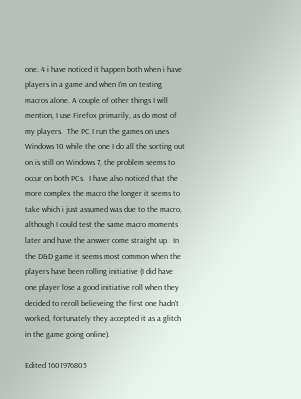one. 4 i have noticed it happen both when i have players in a game and when I'm on testing macros alone. A couple of other things I will mention, I use Firefox primarily, as do most of my players.  The PC I run the games on uses Windows 10 while the one I do all the sorting out on is still on Windows 7, the problem seems to occur on both PCs.  I have also noticed that the more complex the macro the longer it seems to take which i just assumed was due to the macro, although I could test the same macro moments later and have the answer come straight up.  In the D&D game it seems most common when the players have been rolling initiative (I did have one player lose a good initiative roll when they decided to reroll believeing the first one hadn't worked, fortunately they accepted it as a glitch in the game going online).

Edited 1601976805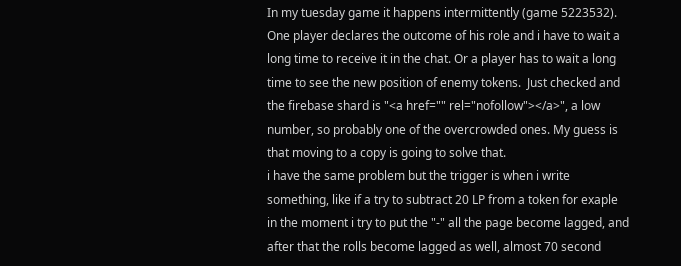In my tuesday game it happens intermittently (game 5223532). One player declares the outcome of his role and i have to wait a long time to receive it in the chat. Or a player has to wait a long time to see the new position of enemy tokens.  Just checked and the firebase shard is "<a href="" rel="nofollow"></a>", a low number, so probably one of the overcrowded ones. My guess is that moving to a copy is going to solve that.
i have the same problem but the trigger is when i write something, like if a try to subtract 20 LP from a token for exaple in the moment i try to put the "-" all the page become lagged, and after that the rolls become lagged as well, almost 70 second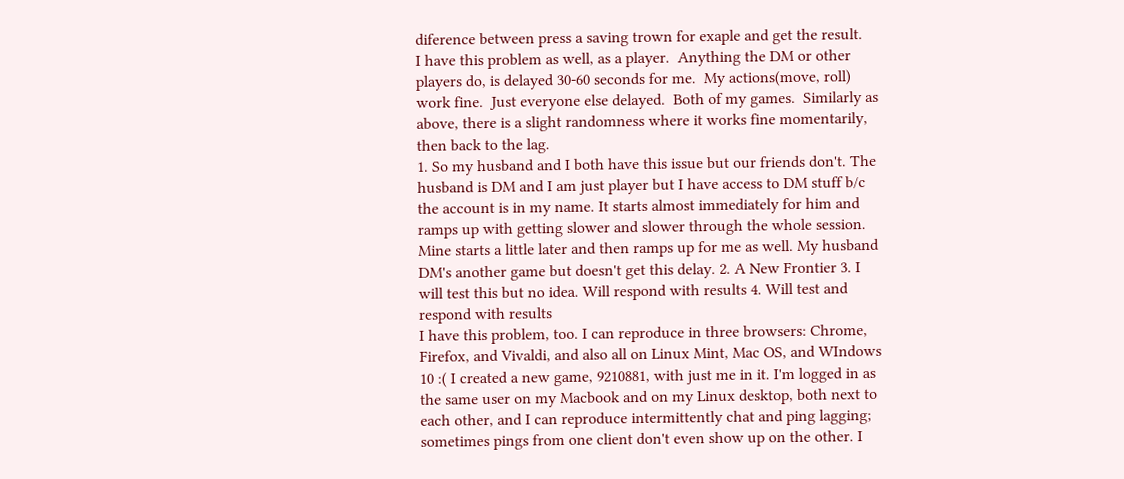diference between press a saving trown for exaple and get the result.
I have this problem as well, as a player.  Anything the DM or other players do, is delayed 30-60 seconds for me.  My actions(move, roll) work fine.  Just everyone else delayed.  Both of my games.  Similarly as above, there is a slight randomness where it works fine momentarily, then back to the lag.
1. So my husband and I both have this issue but our friends don't. The husband is DM and I am just player but I have access to DM stuff b/c the account is in my name. It starts almost immediately for him and ramps up with getting slower and slower through the whole session. Mine starts a little later and then ramps up for me as well. My husband DM's another game but doesn't get this delay. 2. A New Frontier 3. I will test this but no idea. Will respond with results 4. Will test and respond with results
I have this problem, too. I can reproduce in three browsers: Chrome, Firefox, and Vivaldi, and also all on Linux Mint, Mac OS, and WIndows 10 :( I created a new game, 9210881, with just me in it. I'm logged in as the same user on my Macbook and on my Linux desktop, both next to each other, and I can reproduce intermittently chat and ping lagging; sometimes pings from one client don't even show up on the other. I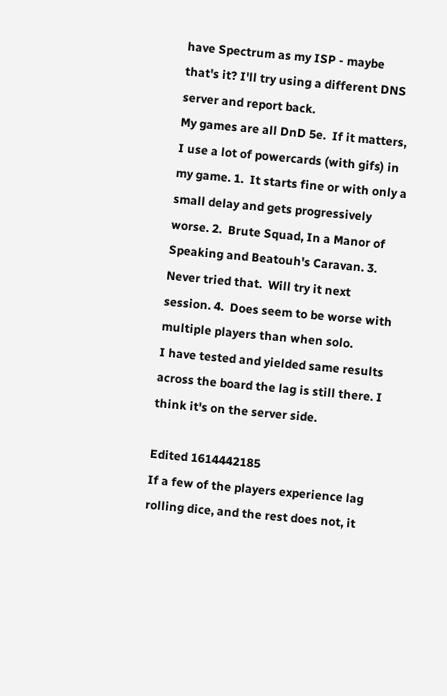have Spectrum as my ISP - maybe that's it? I'll try using a different DNS server and report back.
My games are all DnD 5e.  If it matters, I use a lot of powercards (with gifs) in my game. 1.  It starts fine or with only a small delay and gets progressively worse. 2.  Brute Squad, In a Manor of Speaking and Beatouh's Caravan. 3.  Never tried that.  Will try it next session. 4.  Does seem to be worse with multiple players than when solo.
I have tested and yielded same results across the board the lag is still there. I think it's on the server side.

Edited 1614442185
If a few of the players experience lag rolling dice, and the rest does not, it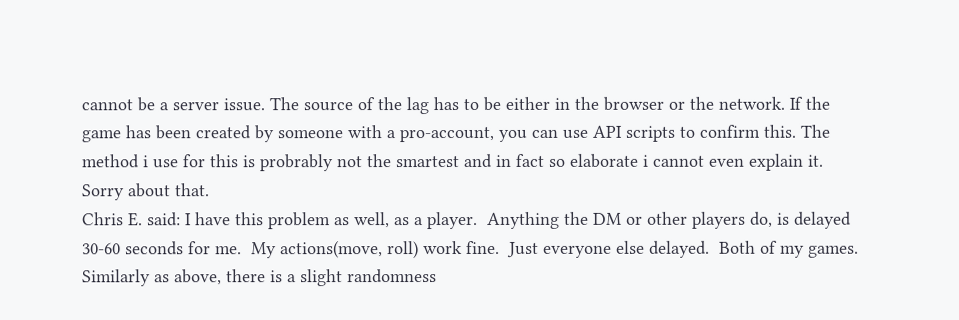cannot be a server issue. The source of the lag has to be either in the browser or the network. If the game has been created by someone with a pro-account, you can use API scripts to confirm this. The method i use for this is probrably not the smartest and in fact so elaborate i cannot even explain it. Sorry about that.
Chris E. said: I have this problem as well, as a player.  Anything the DM or other players do, is delayed 30-60 seconds for me.  My actions(move, roll) work fine.  Just everyone else delayed.  Both of my games.  Similarly as above, there is a slight randomness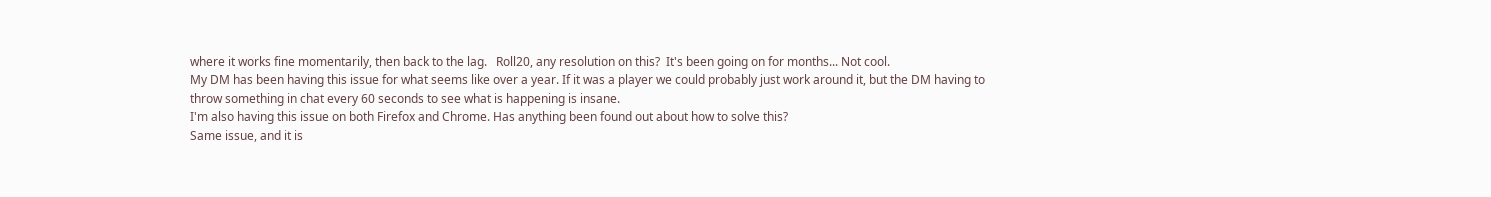where it works fine momentarily, then back to the lag.   Roll20, any resolution on this?  It's been going on for months... Not cool.
My DM has been having this issue for what seems like over a year. If it was a player we could probably just work around it, but the DM having to throw something in chat every 60 seconds to see what is happening is insane.
I'm also having this issue on both Firefox and Chrome. Has anything been found out about how to solve this?
Same issue, and it is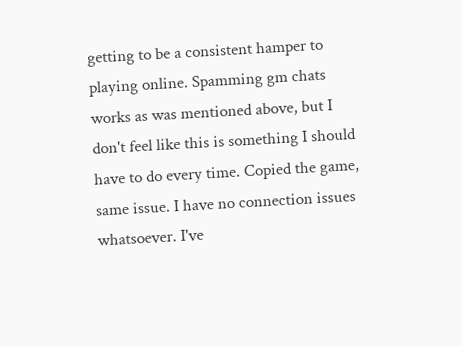getting to be a consistent hamper to playing online. Spamming gm chats works as was mentioned above, but I don't feel like this is something I should have to do every time. Copied the game, same issue. I have no connection issues whatsoever. I've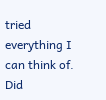tried everything I can think of. Did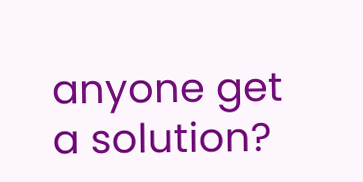anyone get a solution?